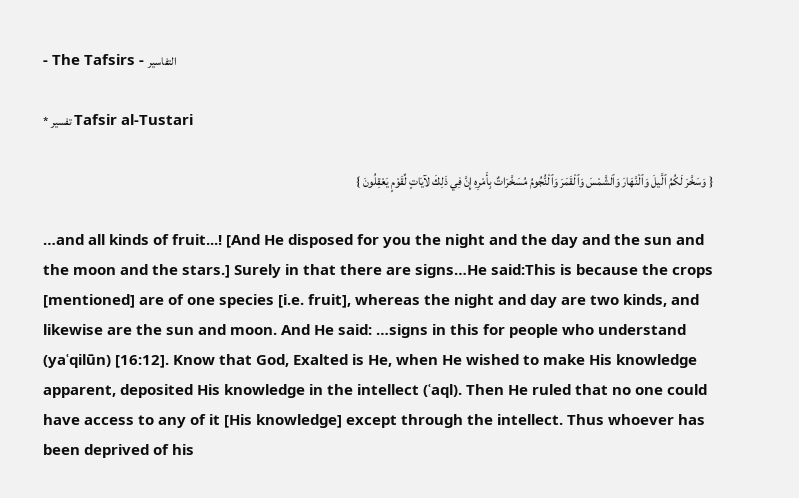- The Tafsirs - التفاسير

* تفسير Tafsir al-Tustari

{ وَسَخَّرَ لَكُمُ ٱلَّيلَ وَٱلْنَّهَارَ وَٱلشَّمْسَ وَٱلْقَمَرَ وَٱلْنُّجُومُ مُسَخَّرَاتٌ بِأَمْرِهِ إِنَّ فِي ذَلِكَ لآيَاتٍ لِّقَوْمٍ يَعْقِلُونَ }

…and all kinds of fruit...! [And He disposed for you the night and the day and the sun and the moon and the stars.] Surely in that there are signs…He said:This is because the crops [mentioned] are of one species [i.e. fruit], whereas the night and day are two kinds, and likewise are the sun and moon. And He said: …signs in this for people who understand (yaʿqilūn) [16:12]. Know that God, Exalted is He, when He wished to make His knowledge apparent, deposited His knowledge in the intellect (ʿaql). Then He ruled that no one could have access to any of it [His knowledge] except through the intellect. Thus whoever has been deprived of his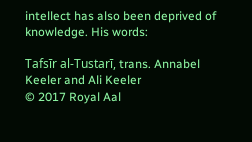intellect has also been deprived of knowledge. His words:

Tafsīr al-Tustarī, trans. Annabel Keeler and Ali Keeler
© 2017 Royal Aal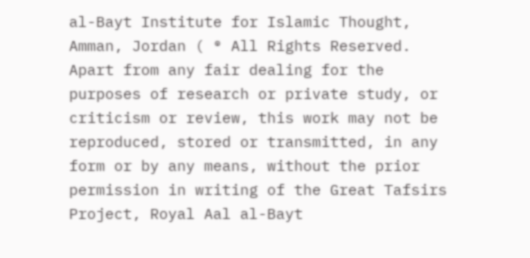al-Bayt Institute for Islamic Thought, Amman, Jordan ( ® All Rights Reserved.
Apart from any fair dealing for the purposes of research or private study, or criticism or review, this work may not be reproduced, stored or transmitted, in any form or by any means, without the prior permission in writing of the Great Tafsirs Project, Royal Aal al-Bayt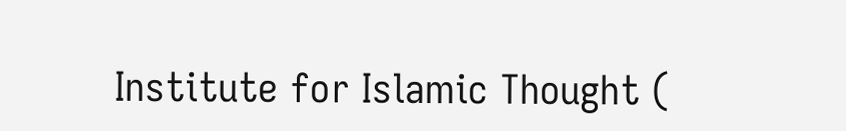Institute for Islamic Thought (